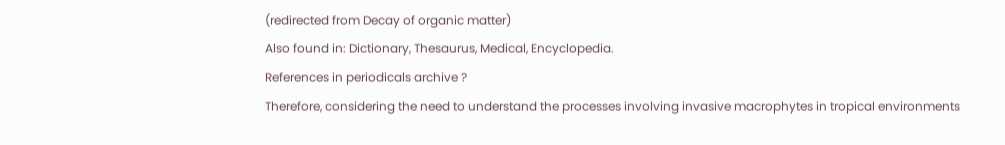(redirected from Decay of organic matter)
Also found in: Dictionary, Thesaurus, Medical, Encyclopedia.
References in periodicals archive ?
Therefore, considering the need to understand the processes involving invasive macrophytes in tropical environments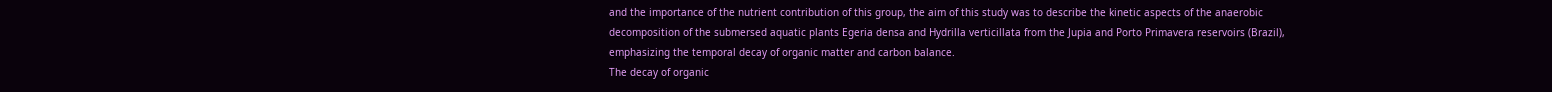and the importance of the nutrient contribution of this group, the aim of this study was to describe the kinetic aspects of the anaerobic decomposition of the submersed aquatic plants Egeria densa and Hydrilla verticillata from the Jupia and Porto Primavera reservoirs (Brazil), emphasizing the temporal decay of organic matter and carbon balance.
The decay of organic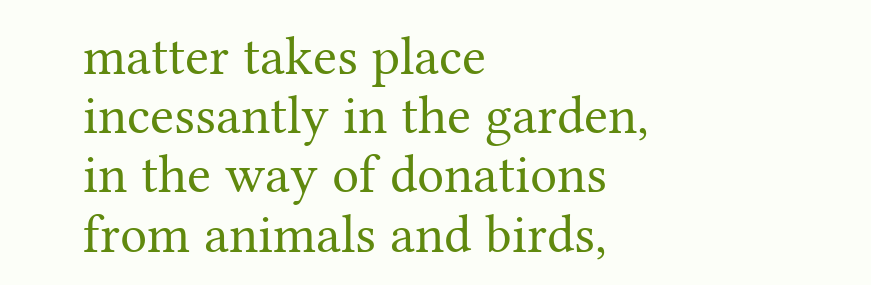matter takes place incessantly in the garden, in the way of donations from animals and birds,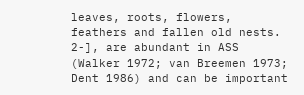leaves, roots, flowers, feathers and fallen old nests.
2-], are abundant in ASS (Walker 1972; van Breemen 1973; Dent 1986) and can be important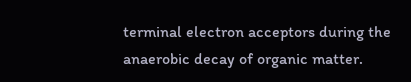terminal electron acceptors during the anaerobic decay of organic matter.